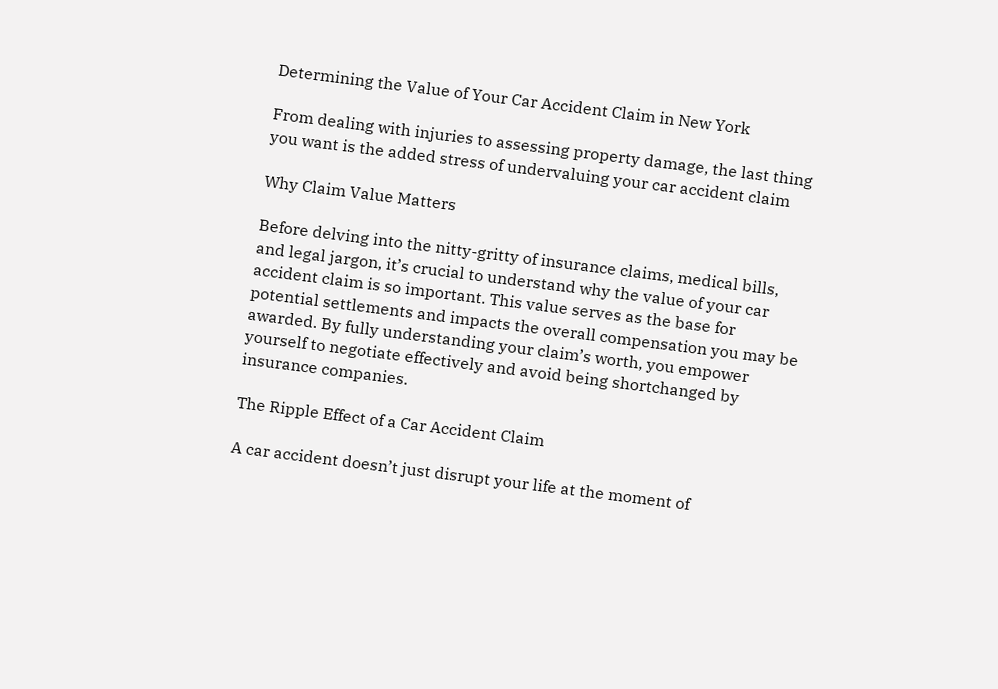Determining the Value of Your Car Accident Claim in New York

From dealing with injuries to assessing property damage, the last thing you want is the added stress of undervaluing your car accident claim

Why Claim Value Matters

Before delving into the nitty-gritty of insurance claims, medical bills, and legal jargon, it’s crucial to understand why the value of your car accident claim is so important. This value serves as the base for potential settlements and impacts the overall compensation you may be awarded. By fully understanding your claim’s worth, you empower yourself to negotiate effectively and avoid being shortchanged by insurance companies.

The Ripple Effect of a Car Accident Claim

A car accident doesn’t just disrupt your life at the moment of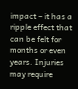impact – it has a ripple effect that can be felt for months or even years. Injuries may require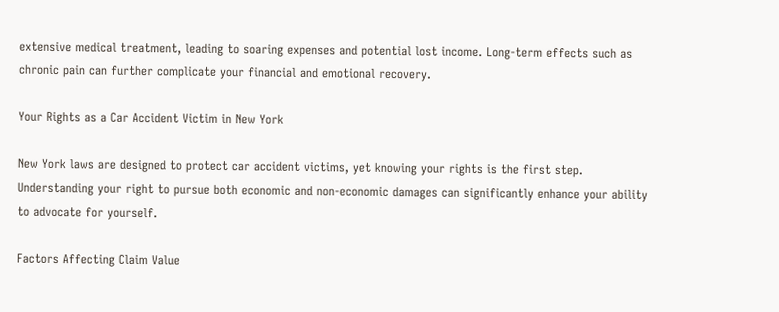extensive medical treatment, leading to soaring expenses and potential lost income. Long-term effects such as chronic pain can further complicate your financial and emotional recovery.

Your Rights as a Car Accident Victim in New York

New York laws are designed to protect car accident victims, yet knowing your rights is the first step. Understanding your right to pursue both economic and non-economic damages can significantly enhance your ability to advocate for yourself.

Factors Affecting Claim Value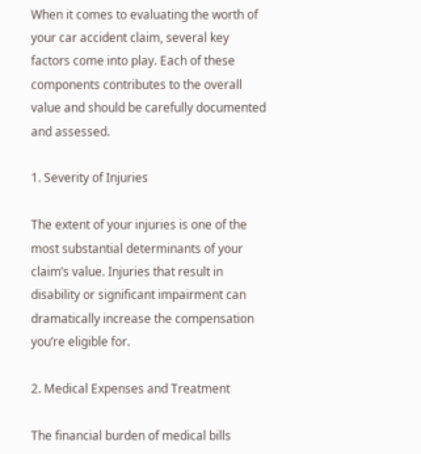When it comes to evaluating the worth of your car accident claim, several key factors come into play. Each of these components contributes to the overall value and should be carefully documented and assessed.

1. Severity of Injuries

The extent of your injuries is one of the most substantial determinants of your claim’s value. Injuries that result in disability or significant impairment can dramatically increase the compensation you’re eligible for.

2. Medical Expenses and Treatment

The financial burden of medical bills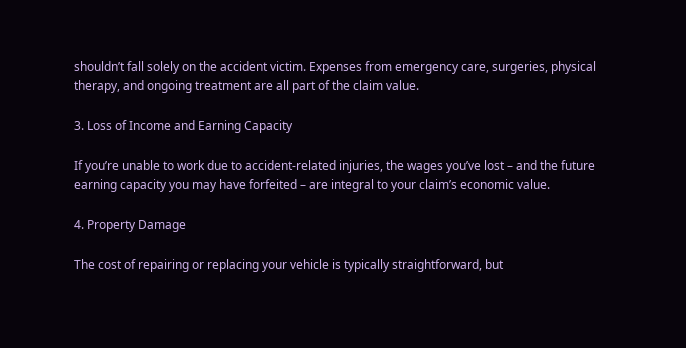shouldn’t fall solely on the accident victim. Expenses from emergency care, surgeries, physical therapy, and ongoing treatment are all part of the claim value.

3. Loss of Income and Earning Capacity

If you’re unable to work due to accident-related injuries, the wages you’ve lost – and the future earning capacity you may have forfeited – are integral to your claim’s economic value.

4. Property Damage

The cost of repairing or replacing your vehicle is typically straightforward, but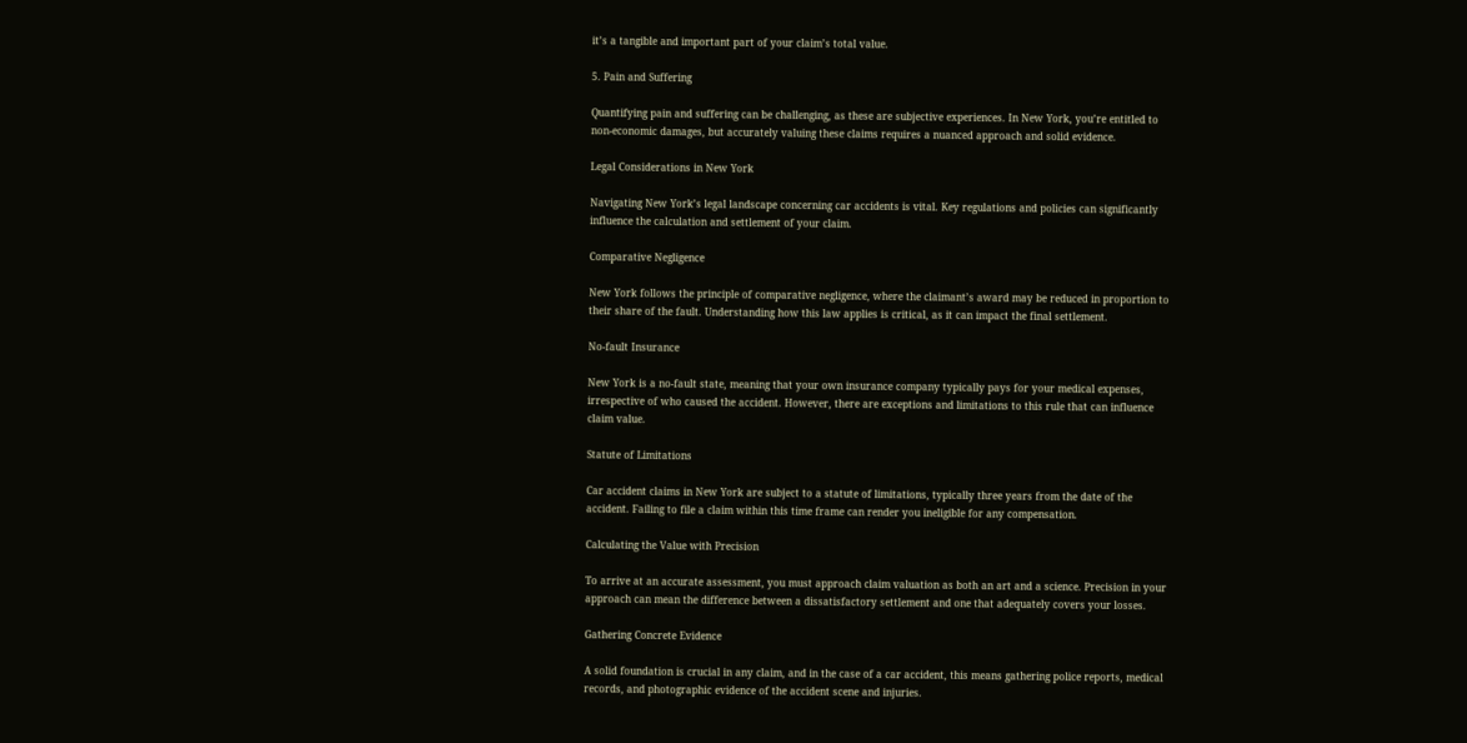it’s a tangible and important part of your claim’s total value.

5. Pain and Suffering

Quantifying pain and suffering can be challenging, as these are subjective experiences. In New York, you’re entitled to non-economic damages, but accurately valuing these claims requires a nuanced approach and solid evidence.

Legal Considerations in New York

Navigating New York’s legal landscape concerning car accidents is vital. Key regulations and policies can significantly influence the calculation and settlement of your claim.

Comparative Negligence

New York follows the principle of comparative negligence, where the claimant’s award may be reduced in proportion to their share of the fault. Understanding how this law applies is critical, as it can impact the final settlement.

No-fault Insurance

New York is a no-fault state, meaning that your own insurance company typically pays for your medical expenses, irrespective of who caused the accident. However, there are exceptions and limitations to this rule that can influence claim value.

Statute of Limitations

Car accident claims in New York are subject to a statute of limitations, typically three years from the date of the accident. Failing to file a claim within this time frame can render you ineligible for any compensation.

Calculating the Value with Precision

To arrive at an accurate assessment, you must approach claim valuation as both an art and a science. Precision in your approach can mean the difference between a dissatisfactory settlement and one that adequately covers your losses.

Gathering Concrete Evidence

A solid foundation is crucial in any claim, and in the case of a car accident, this means gathering police reports, medical records, and photographic evidence of the accident scene and injuries.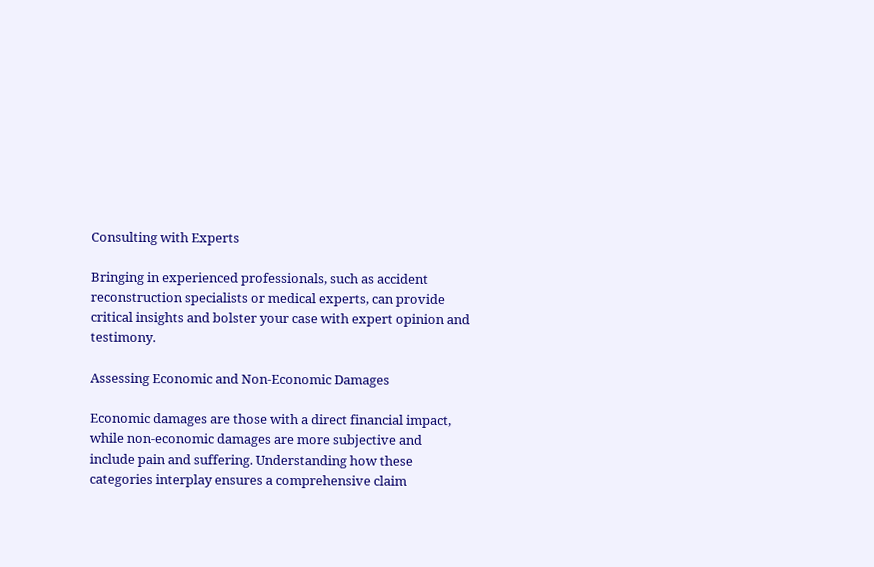Consulting with Experts

Bringing in experienced professionals, such as accident reconstruction specialists or medical experts, can provide critical insights and bolster your case with expert opinion and testimony.

Assessing Economic and Non-Economic Damages

Economic damages are those with a direct financial impact, while non-economic damages are more subjective and include pain and suffering. Understanding how these categories interplay ensures a comprehensive claim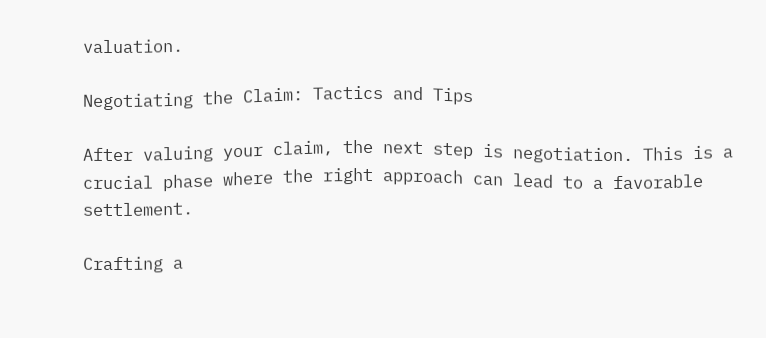valuation.

Negotiating the Claim: Tactics and Tips

After valuing your claim, the next step is negotiation. This is a crucial phase where the right approach can lead to a favorable settlement.

Crafting a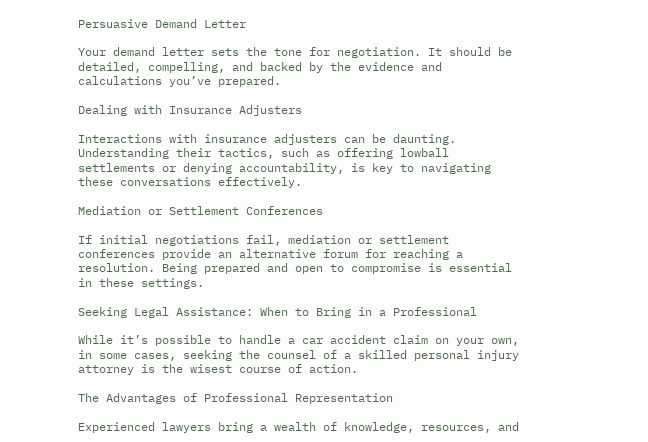Persuasive Demand Letter

Your demand letter sets the tone for negotiation. It should be detailed, compelling, and backed by the evidence and calculations you’ve prepared.

Dealing with Insurance Adjusters

Interactions with insurance adjusters can be daunting. Understanding their tactics, such as offering lowball settlements or denying accountability, is key to navigating these conversations effectively.

Mediation or Settlement Conferences

If initial negotiations fail, mediation or settlement conferences provide an alternative forum for reaching a resolution. Being prepared and open to compromise is essential in these settings.

Seeking Legal Assistance: When to Bring in a Professional

While it’s possible to handle a car accident claim on your own, in some cases, seeking the counsel of a skilled personal injury attorney is the wisest course of action.

The Advantages of Professional Representation

Experienced lawyers bring a wealth of knowledge, resources, and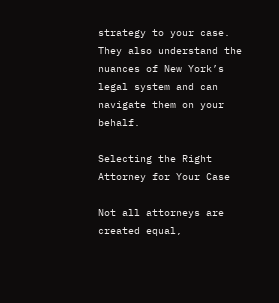strategy to your case. They also understand the nuances of New York’s legal system and can navigate them on your behalf.

Selecting the Right Attorney for Your Case

Not all attorneys are created equal,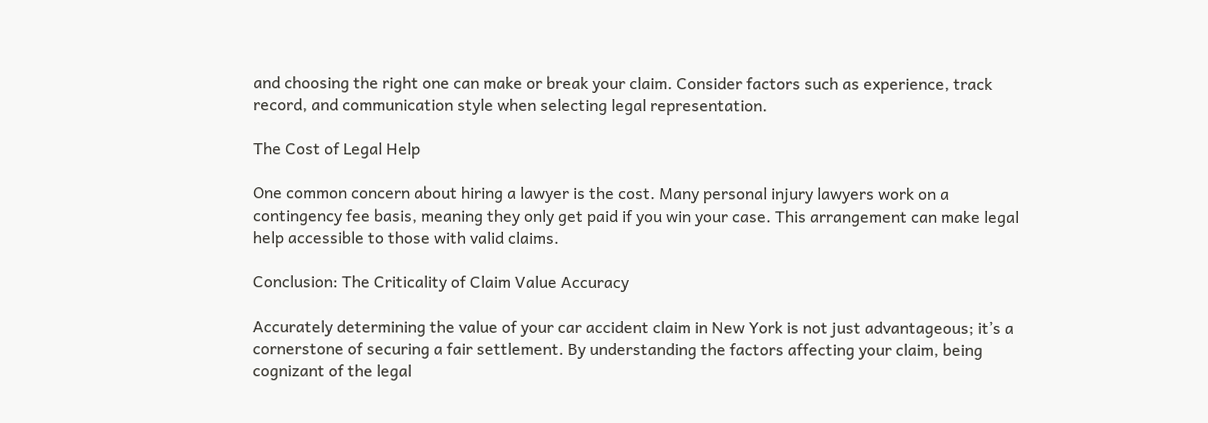and choosing the right one can make or break your claim. Consider factors such as experience, track record, and communication style when selecting legal representation.

The Cost of Legal Help

One common concern about hiring a lawyer is the cost. Many personal injury lawyers work on a contingency fee basis, meaning they only get paid if you win your case. This arrangement can make legal help accessible to those with valid claims.

Conclusion: The Criticality of Claim Value Accuracy

Accurately determining the value of your car accident claim in New York is not just advantageous; it’s a cornerstone of securing a fair settlement. By understanding the factors affecting your claim, being cognizant of the legal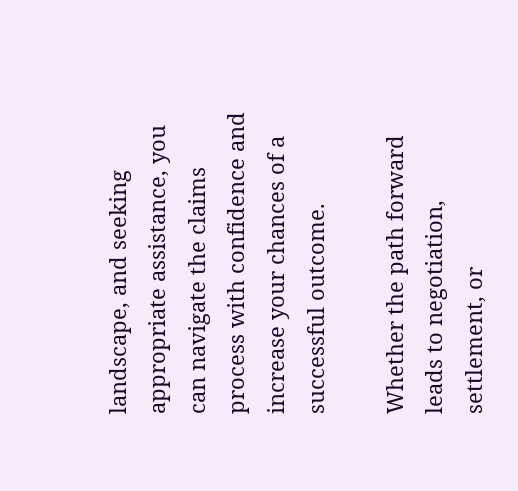landscape, and seeking appropriate assistance, you can navigate the claims process with confidence and increase your chances of a successful outcome.

Whether the path forward leads to negotiation, settlement, or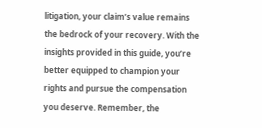litigation, your claim’s value remains the bedrock of your recovery. With the insights provided in this guide, you’re better equipped to champion your rights and pursue the compensation you deserve. Remember, the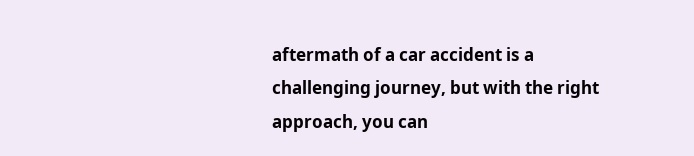aftermath of a car accident is a challenging journey, but with the right approach, you can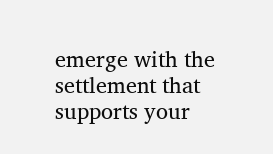emerge with the settlement that supports your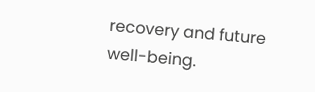recovery and future well-being.